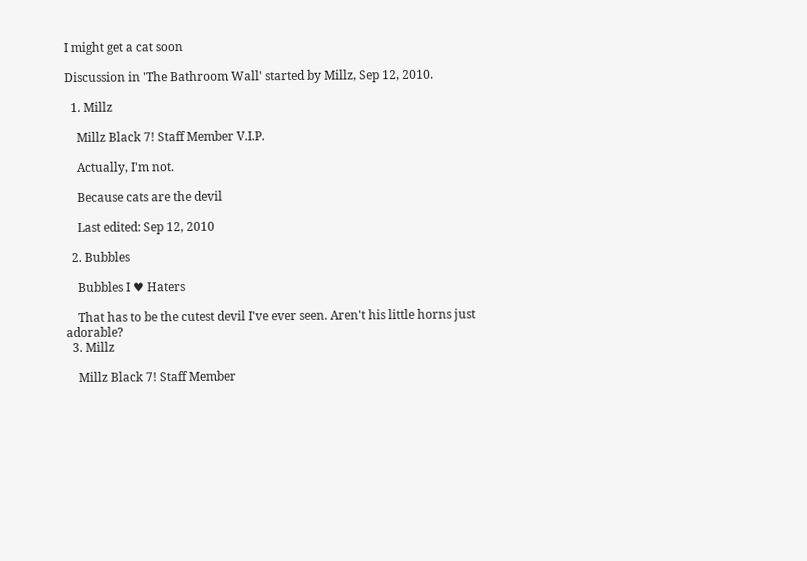I might get a cat soon

Discussion in 'The Bathroom Wall' started by Millz, Sep 12, 2010.

  1. Millz

    Millz Black 7! Staff Member V.I.P.

    Actually, I'm not.

    Because cats are the devil

    Last edited: Sep 12, 2010

  2. Bubbles

    Bubbles I ♥ Haters

    That has to be the cutest devil I've ever seen. Aren't his little horns just adorable?
  3. Millz

    Millz Black 7! Staff Member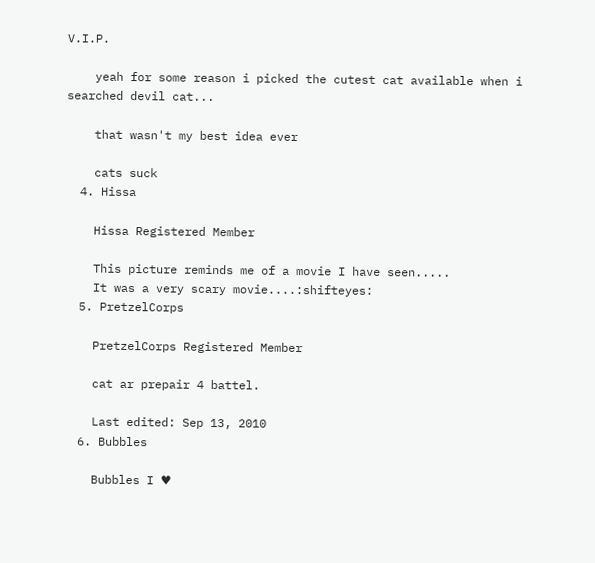V.I.P.

    yeah for some reason i picked the cutest cat available when i searched devil cat...

    that wasn't my best idea ever

    cats suck
  4. Hissa

    Hissa Registered Member

    This picture reminds me of a movie I have seen.....
    It was a very scary movie....:shifteyes:
  5. PretzelCorps

    PretzelCorps Registered Member

    cat ar prepair 4 battel.

    Last edited: Sep 13, 2010
  6. Bubbles

    Bubbles I ♥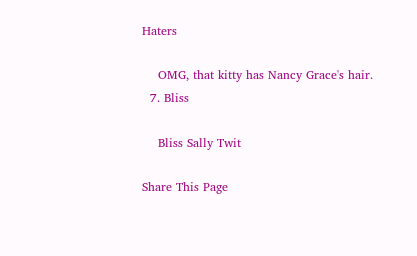Haters

    OMG, that kitty has Nancy Grace's hair.
  7. Bliss

    Bliss Sally Twit

Share This Page